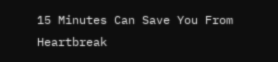15 Minutes Can Save You From Heartbreak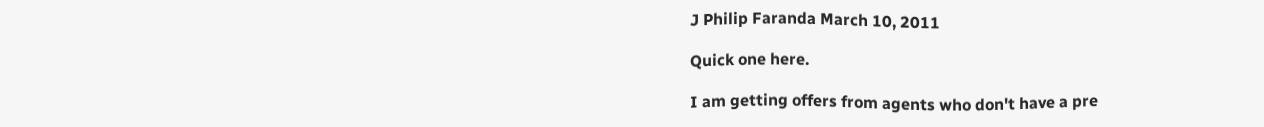J Philip Faranda March 10, 2011

Quick one here.

I am getting offers from agents who don't have a pre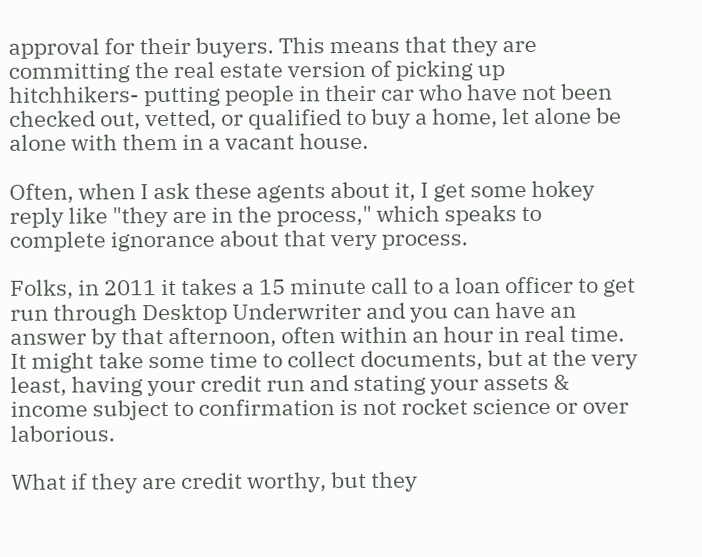approval for their buyers. This means that they are committing the real estate version of picking up hitchhikers- putting people in their car who have not been checked out, vetted, or qualified to buy a home, let alone be alone with them in a vacant house.

Often, when I ask these agents about it, I get some hokey reply like "they are in the process," which speaks to complete ignorance about that very process.

Folks, in 2011 it takes a 15 minute call to a loan officer to get run through Desktop Underwriter and you can have an answer by that afternoon, often within an hour in real time. It might take some time to collect documents, but at the very least, having your credit run and stating your assets & income subject to confirmation is not rocket science or over laborious.

What if they are credit worthy, but they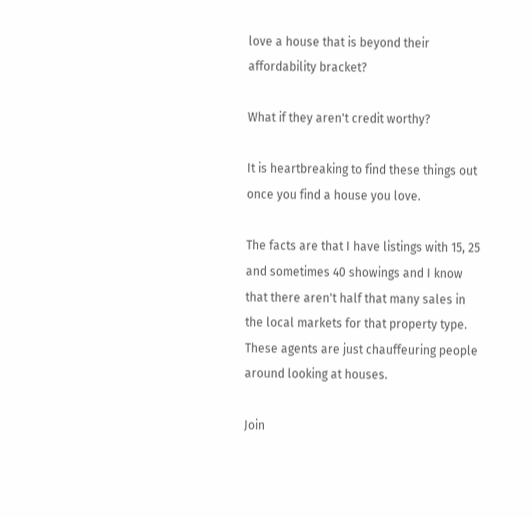love a house that is beyond their affordability bracket?

What if they aren't credit worthy?

It is heartbreaking to find these things out once you find a house you love.

The facts are that I have listings with 15, 25 and sometimes 40 showings and I know that there aren't half that many sales in the local markets for that property type. These agents are just chauffeuring people around looking at houses.

Join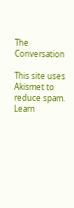The Conversation

This site uses Akismet to reduce spam. Learn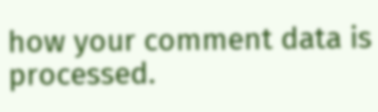how your comment data is processed.